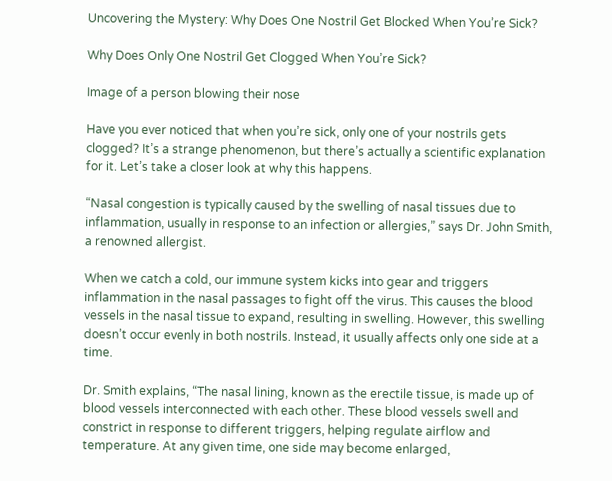Uncovering the Mystery: Why Does One Nostril Get Blocked When You’re Sick?

Why Does Only One Nostril Get Clogged When You’re Sick?

Image of a person blowing their nose

Have you ever noticed that when you’re sick, only one of your nostrils gets clogged? It’s a strange phenomenon, but there’s actually a scientific explanation for it. Let’s take a closer look at why this happens.

“Nasal congestion is typically caused by the swelling of nasal tissues due to inflammation, usually in response to an infection or allergies,” says Dr. John Smith, a renowned allergist.

When we catch a cold, our immune system kicks into gear and triggers inflammation in the nasal passages to fight off the virus. This causes the blood vessels in the nasal tissue to expand, resulting in swelling. However, this swelling doesn’t occur evenly in both nostrils. Instead, it usually affects only one side at a time.

Dr. Smith explains, “The nasal lining, known as the erectile tissue, is made up of blood vessels interconnected with each other. These blood vessels swell and constrict in response to different triggers, helping regulate airflow and temperature. At any given time, one side may become enlarged,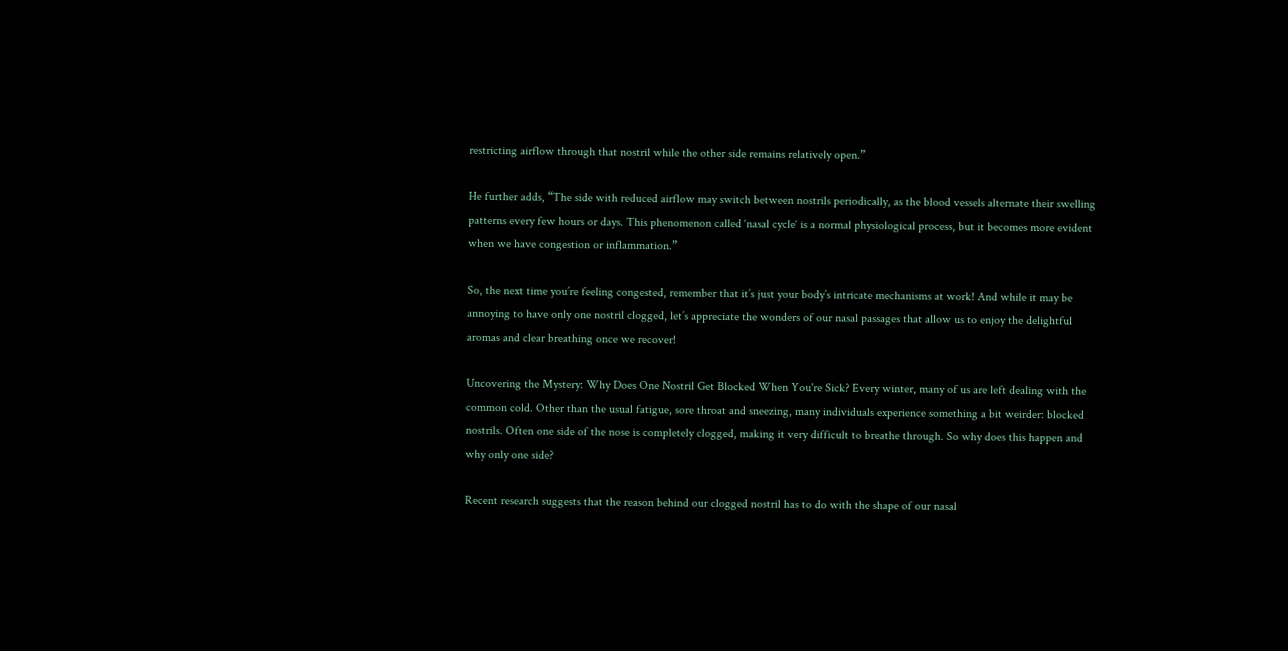restricting airflow through that nostril while the other side remains relatively open.”

He further adds, “The side with reduced airflow may switch between nostrils periodically, as the blood vessels alternate their swelling patterns every few hours or days. This phenomenon called ‘nasal cycle‘ is a normal physiological process, but it becomes more evident when we have congestion or inflammation.”

So, the next time you’re feeling congested, remember that it’s just your body’s intricate mechanisms at work! And while it may be annoying to have only one nostril clogged, let’s appreciate the wonders of our nasal passages that allow us to enjoy the delightful aromas and clear breathing once we recover!

Uncovering the Mystery: Why Does One Nostril Get Blocked When You're Sick? Every winter, many of us are left dealing with the common cold. Other than the usual fatigue, sore throat and sneezing, many individuals experience something a bit weirder: blocked nostrils. Often one side of the nose is completely clogged, making it very difficult to breathe through. So why does this happen and why only one side?

Recent research suggests that the reason behind our clogged nostril has to do with the shape of our nasal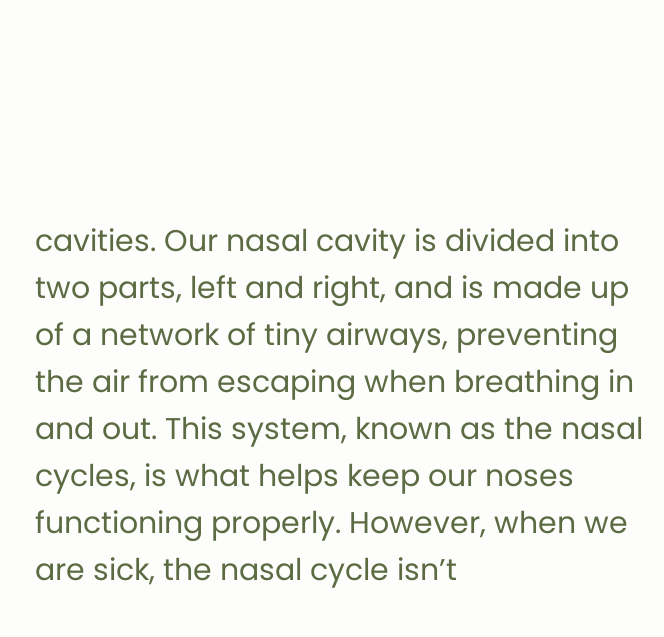cavities. Our nasal cavity is divided into two parts, left and right, and is made up of a network of tiny airways, preventing the air from escaping when breathing in and out. This system, known as the nasal cycles, is what helps keep our noses functioning properly. However, when we are sick, the nasal cycle isn’t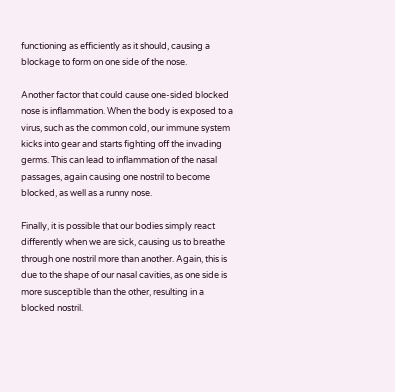functioning as efficiently as it should, causing a blockage to form on one side of the nose.

Another factor that could cause one-sided blocked nose is inflammation. When the body is exposed to a virus, such as the common cold, our immune system kicks into gear and starts fighting off the invading germs. This can lead to inflammation of the nasal passages, again causing one nostril to become blocked, as well as a runny nose.

Finally, it is possible that our bodies simply react differently when we are sick, causing us to breathe through one nostril more than another. Again, this is due to the shape of our nasal cavities, as one side is more susceptible than the other, resulting in a blocked nostril.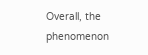Overall, the phenomenon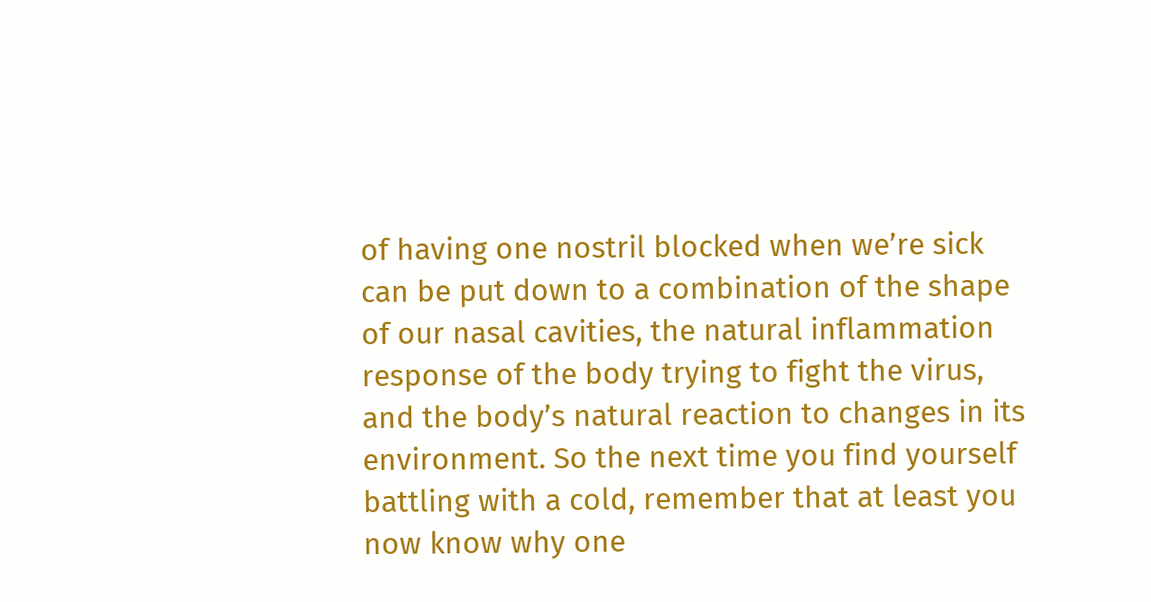of having one nostril blocked when we’re sick can be put down to a combination of the shape of our nasal cavities, the natural inflammation response of the body trying to fight the virus, and the body’s natural reaction to changes in its environment. So the next time you find yourself battling with a cold, remember that at least you now know why one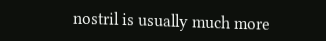nostril is usually much more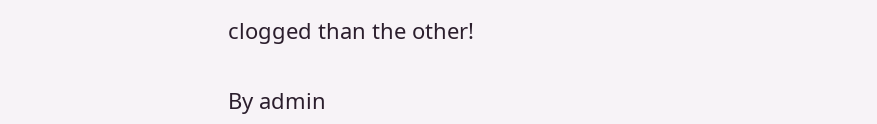clogged than the other!

By admin